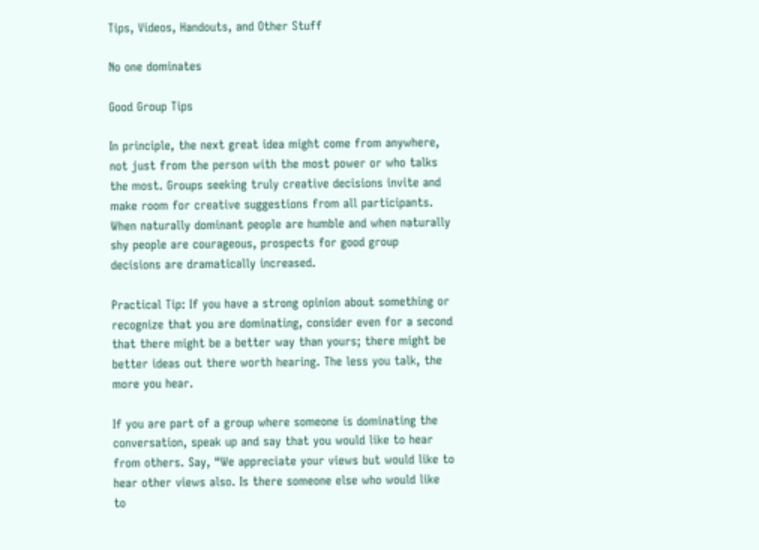Tips, Videos, Handouts, and Other Stuff

No one dominates

Good Group Tips

In principle, the next great idea might come from anywhere, not just from the person with the most power or who talks the most. Groups seeking truly creative decisions invite and make room for creative suggestions from all participants. When naturally dominant people are humble and when naturally shy people are courageous, prospects for good group decisions are dramatically increased.

Practical Tip: If you have a strong opinion about something or recognize that you are dominating, consider even for a second that there might be a better way than yours; there might be better ideas out there worth hearing. The less you talk, the more you hear.

If you are part of a group where someone is dominating the conversation, speak up and say that you would like to hear from others. Say, “We appreciate your views but would like to hear other views also. Is there someone else who would like to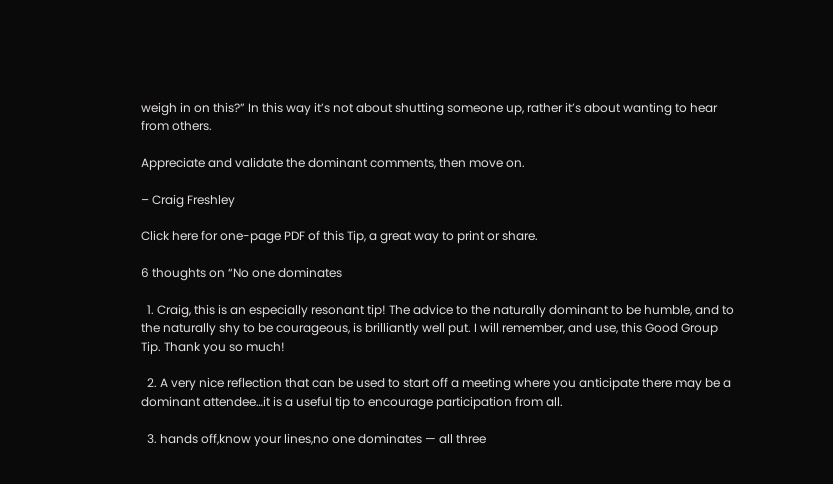weigh in on this?” In this way it’s not about shutting someone up, rather it’s about wanting to hear from others.

Appreciate and validate the dominant comments, then move on.

– Craig Freshley

Click here for one-page PDF of this Tip, a great way to print or share.

6 thoughts on “No one dominates

  1. Craig, this is an especially resonant tip! The advice to the naturally dominant to be humble, and to the naturally shy to be courageous, is brilliantly well put. I will remember, and use, this Good Group Tip. Thank you so much!

  2. A very nice reflection that can be used to start off a meeting where you anticipate there may be a dominant attendee…it is a useful tip to encourage participation from all.

  3. hands off,know your lines,no one dominates — all three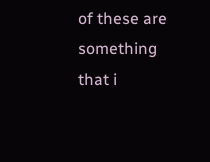of these are something that i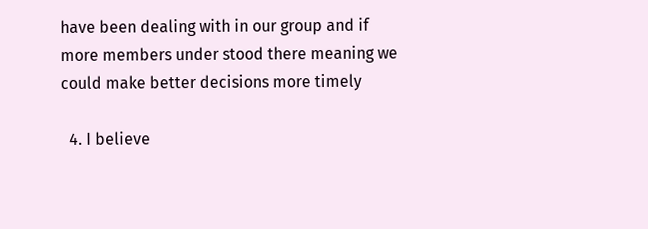have been dealing with in our group and if more members under stood there meaning we could make better decisions more timely

  4. I believe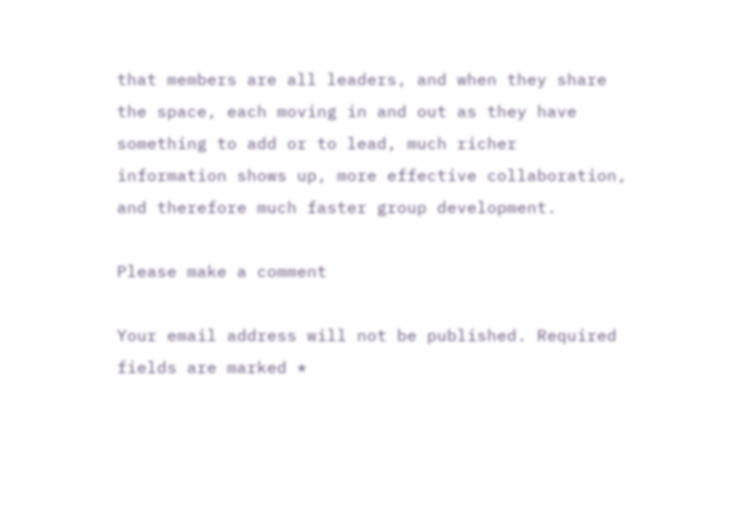that members are all leaders, and when they share the space, each moving in and out as they have something to add or to lead, much richer information shows up, more effective collaboration, and therefore much faster group development.

Please make a comment

Your email address will not be published. Required fields are marked *